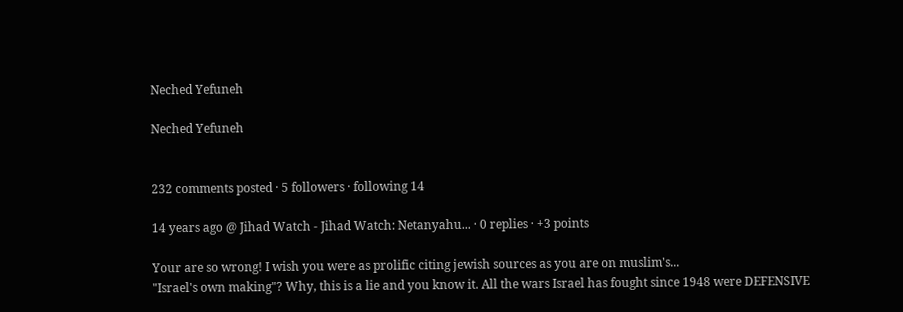Neched Yefuneh

Neched Yefuneh


232 comments posted · 5 followers · following 14

14 years ago @ Jihad Watch - Jihad Watch: Netanyahu... · 0 replies · +3 points

Your are so wrong! I wish you were as prolific citing jewish sources as you are on muslim's...
"Israel's own making"? Why, this is a lie and you know it. All the wars Israel has fought since 1948 were DEFENSIVE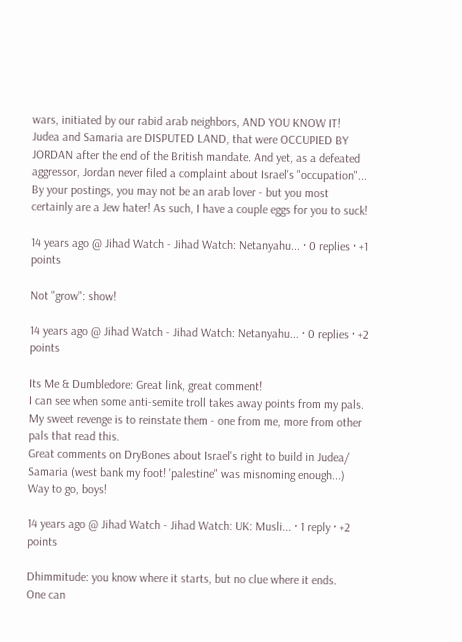wars, initiated by our rabid arab neighbors, AND YOU KNOW IT!
Judea and Samaria are DISPUTED LAND, that were OCCUPIED BY JORDAN after the end of the British mandate. And yet, as a defeated aggressor, Jordan never filed a complaint about Israel's "occupation"...
By your postings, you may not be an arab lover - but you most certainly are a Jew hater! As such, I have a couple eggs for you to suck!

14 years ago @ Jihad Watch - Jihad Watch: Netanyahu... · 0 replies · +1 points

Not "grow": show!

14 years ago @ Jihad Watch - Jihad Watch: Netanyahu... · 0 replies · +2 points

Its Me & Dumbledore: Great link, great comment!
I can see when some anti-semite troll takes away points from my pals. My sweet revenge is to reinstate them - one from me, more from other pals that read this.
Great comments on DryBones about Israel's right to build in Judea/ Samaria (west bank my foot! 'palestine" was misnoming enough...)
Way to go, boys!

14 years ago @ Jihad Watch - Jihad Watch: UK: Musli... · 1 reply · +2 points

Dhimmitude: you know where it starts, but no clue where it ends.
One can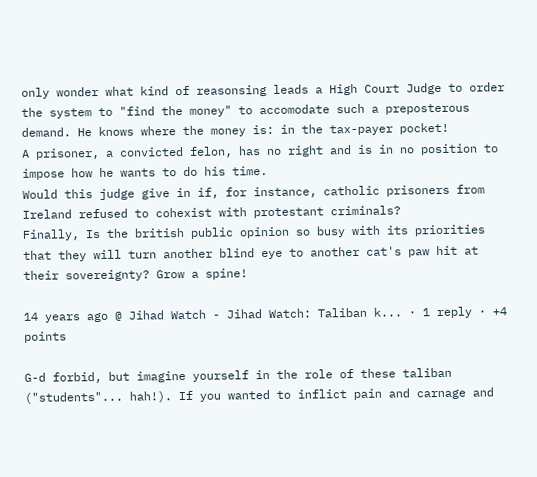only wonder what kind of reasonsing leads a High Court Judge to order the system to "find the money" to accomodate such a preposterous demand. He knows where the money is: in the tax-payer pocket!
A prisoner, a convicted felon, has no right and is in no position to impose how he wants to do his time.
Would this judge give in if, for instance, catholic prisoners from Ireland refused to cohexist with protestant criminals?
Finally, Is the british public opinion so busy with its priorities that they will turn another blind eye to another cat's paw hit at their sovereignty? Grow a spine!

14 years ago @ Jihad Watch - Jihad Watch: Taliban k... · 1 reply · +4 points

G-d forbid, but imagine yourself in the role of these taliban ("students"... hah!). If you wanted to inflict pain and carnage and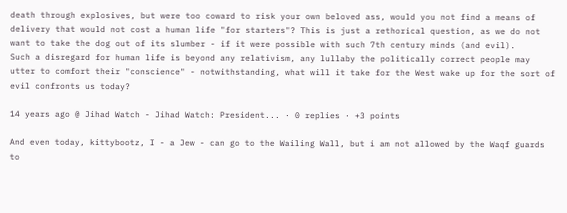death through explosives, but were too coward to risk your own beloved ass, would you not find a means of delivery that would not cost a human life "for starters"? This is just a rethorical question, as we do not want to take the dog out of its slumber - if it were possible with such 7th century minds (and evil).
Such a disregard for human life is beyond any relativism, any lullaby the politically correct people may utter to comfort their "conscience" - notwithstanding, what will it take for the West wake up for the sort of evil confronts us today?

14 years ago @ Jihad Watch - Jihad Watch: President... · 0 replies · +3 points

And even today, kittybootz, I - a Jew - can go to the Wailing Wall, but i am not allowed by the Waqf guards to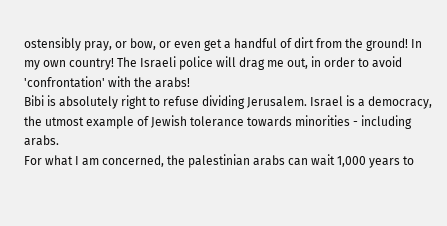ostensibly pray, or bow, or even get a handful of dirt from the ground! In my own country! The Israeli police will drag me out, in order to avoid 'confrontation' with the arabs!
Bibi is absolutely right to refuse dividing Jerusalem. Israel is a democracy, the utmost example of Jewish tolerance towards minorities - including arabs.
For what I am concerned, the palestinian arabs can wait 1,000 years to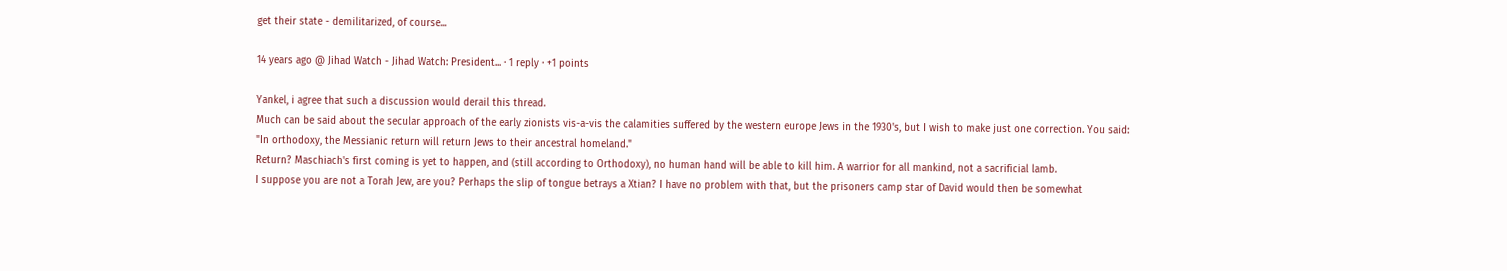get their state - demilitarized, of course...

14 years ago @ Jihad Watch - Jihad Watch: President... · 1 reply · +1 points

Yankel, i agree that such a discussion would derail this thread.
Much can be said about the secular approach of the early zionists vis-a-vis the calamities suffered by the western europe Jews in the 1930's, but I wish to make just one correction. You said:
"In orthodoxy, the Messianic return will return Jews to their ancestral homeland."
Return? Maschiach's first coming is yet to happen, and (still according to Orthodoxy), no human hand will be able to kill him. A warrior for all mankind, not a sacrificial lamb.
I suppose you are not a Torah Jew, are you? Perhaps the slip of tongue betrays a Xtian? I have no problem with that, but the prisoners camp star of David would then be somewhat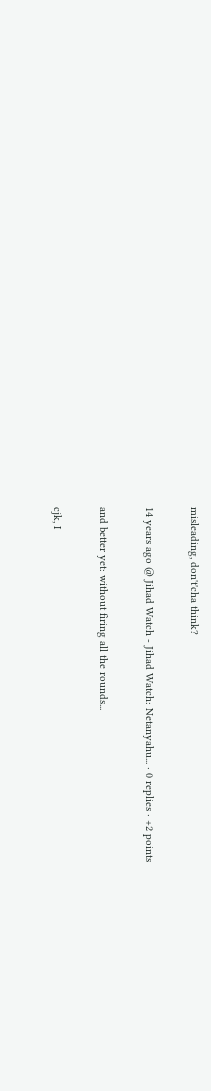misleading, don't'cha think?

14 years ago @ Jihad Watch - Jihad Watch: Netanyahu... · 0 replies · +2 points

and better yet: without firing all the rounds...

cjk, I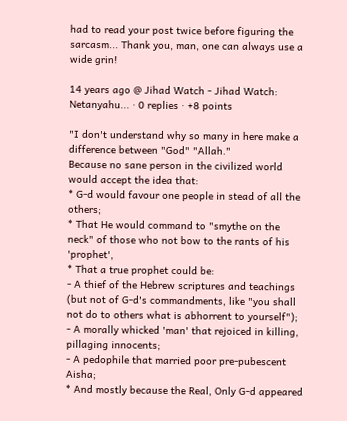had to read your post twice before figuring the sarcasm... Thank you, man, one can always use a wide grin!

14 years ago @ Jihad Watch - Jihad Watch: Netanyahu... · 0 replies · +8 points

"I don't understand why so many in here make a difference between "God" "Allah."
Because no sane person in the civilized world would accept the idea that:
* G-d would favour one people in stead of all the others;
* That He would command to "smythe on the neck" of those who not bow to the rants of his 'prophet',
* That a true prophet could be:
- A thief of the Hebrew scriptures and teachings (but not of G-d's commandments, like "you shall not do to others what is abhorrent to yourself");
- A morally whicked 'man' that rejoiced in killing, pillaging innocents;
- A pedophile that married poor pre-pubescent Aisha;
* And mostly because the Real, Only G-d appeared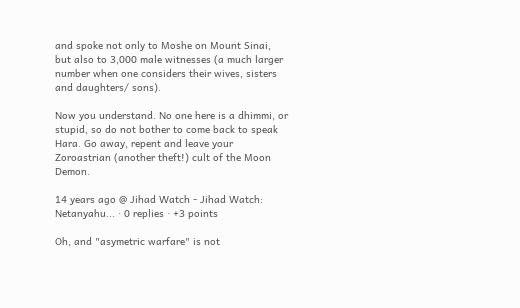and spoke not only to Moshe on Mount Sinai, but also to 3,000 male witnesses (a much larger number when one considers their wives, sisters and daughters/ sons).

Now you understand. No one here is a dhimmi, or stupid, so do not bother to come back to speak Hara. Go away, repent and leave your Zoroastrian (another theft!) cult of the Moon Demon.

14 years ago @ Jihad Watch - Jihad Watch: Netanyahu... · 0 replies · +3 points

Oh, and "asymetric warfare" is not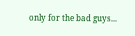only for the bad guys...